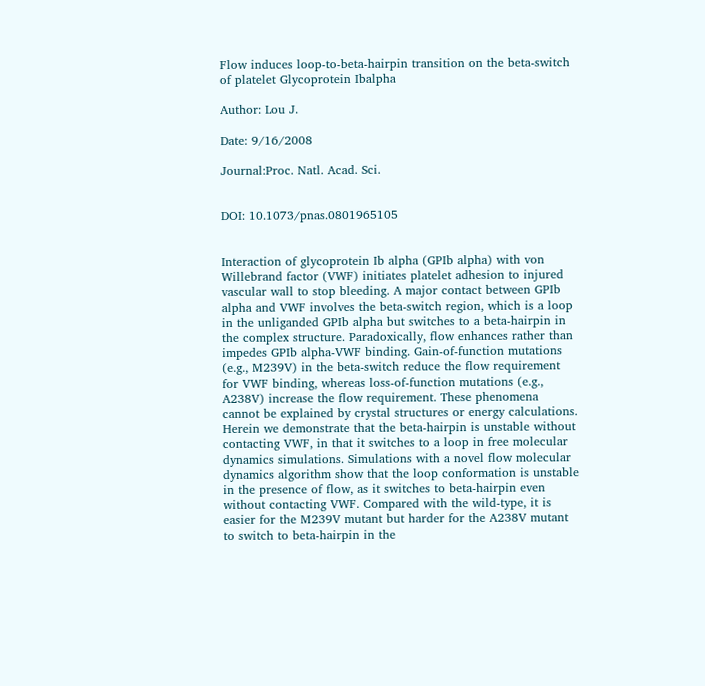Flow induces loop-to-beta-hairpin transition on the beta-switch of platelet Glycoprotein Ibalpha

Author: Lou J.

Date: 9/16/2008

Journal:Proc. Natl. Acad. Sci.


DOI: 10.1073/pnas.0801965105


Interaction of glycoprotein Ib alpha (GPIb alpha) with von Willebrand factor (VWF) initiates platelet adhesion to injured vascular wall to stop bleeding. A major contact between GPIb alpha and VWF involves the beta-switch region, which is a loop in the unliganded GPIb alpha but switches to a beta-hairpin in the complex structure. Paradoxically, flow enhances rather than impedes GPIb alpha-VWF binding. Gain-of-function mutations (e.g., M239V) in the beta-switch reduce the flow requirement for VWF binding, whereas loss-of-function mutations (e.g., A238V) increase the flow requirement. These phenomena cannot be explained by crystal structures or energy calculations. Herein we demonstrate that the beta-hairpin is unstable without contacting VWF, in that it switches to a loop in free molecular dynamics simulations. Simulations with a novel flow molecular dynamics algorithm show that the loop conformation is unstable in the presence of flow, as it switches to beta-hairpin even without contacting VWF. Compared with the wild-type, it is easier for the M239V mutant but harder for the A238V mutant to switch to beta-hairpin in the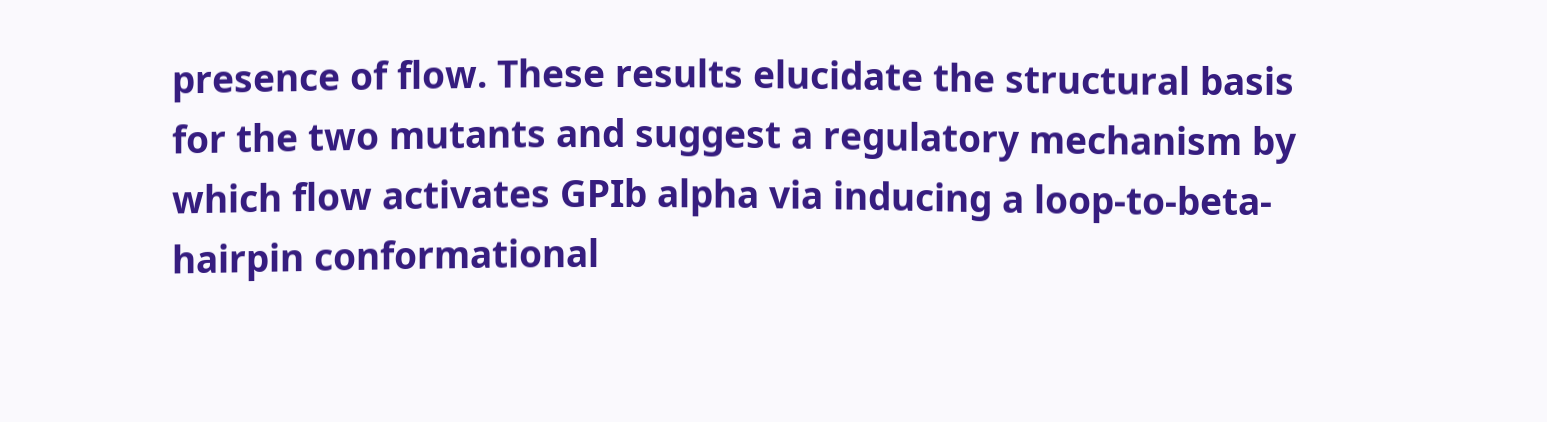presence of flow. These results elucidate the structural basis for the two mutants and suggest a regulatory mechanism by which flow activates GPIb alpha via inducing a loop-to-beta-hairpin conformational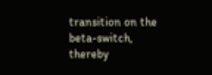transition on the beta-switch, thereby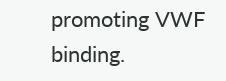promoting VWF binding.